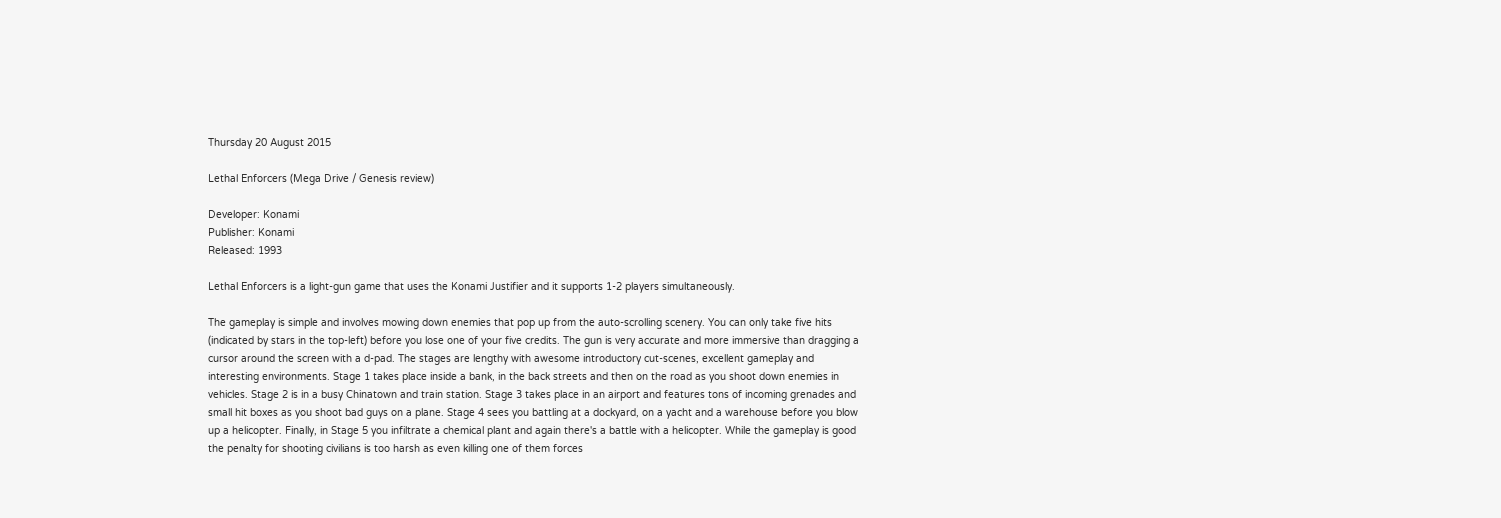Thursday 20 August 2015

Lethal Enforcers (Mega Drive / Genesis review)

Developer: Konami
Publisher: Konami
Released: 1993

Lethal Enforcers is a light-gun game that uses the Konami Justifier and it supports 1-2 players simultaneously.

The gameplay is simple and involves mowing down enemies that pop up from the auto-scrolling scenery. You can only take five hits (indicated by stars in the top-left) before you lose one of your five credits. The gun is very accurate and more immersive than dragging a cursor around the screen with a d-pad. The stages are lengthy with awesome introductory cut-scenes, excellent gameplay and interesting environments. Stage 1 takes place inside a bank, in the back streets and then on the road as you shoot down enemies in vehicles. Stage 2 is in a busy Chinatown and train station. Stage 3 takes place in an airport and features tons of incoming grenades and small hit boxes as you shoot bad guys on a plane. Stage 4 sees you battling at a dockyard, on a yacht and a warehouse before you blow up a helicopter. Finally, in Stage 5 you infiltrate a chemical plant and again there's a battle with a helicopter. While the gameplay is good the penalty for shooting civilians is too harsh as even killing one of them forces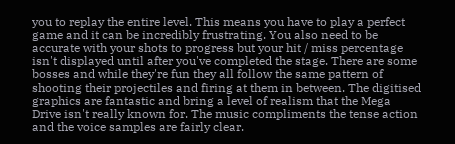you to replay the entire level. This means you have to play a perfect game and it can be incredibly frustrating. You also need to be accurate with your shots to progress but your hit / miss percentage isn't displayed until after you've completed the stage. There are some bosses and while they're fun they all follow the same pattern of shooting their projectiles and firing at them in between. The digitised graphics are fantastic and bring a level of realism that the Mega Drive isn't really known for. The music compliments the tense action and the voice samples are fairly clear.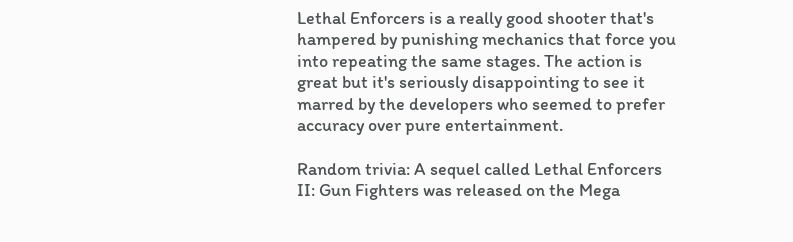Lethal Enforcers is a really good shooter that's hampered by punishing mechanics that force you into repeating the same stages. The action is great but it's seriously disappointing to see it marred by the developers who seemed to prefer accuracy over pure entertainment.

Random trivia: A sequel called Lethal Enforcers II: Gun Fighters was released on the Mega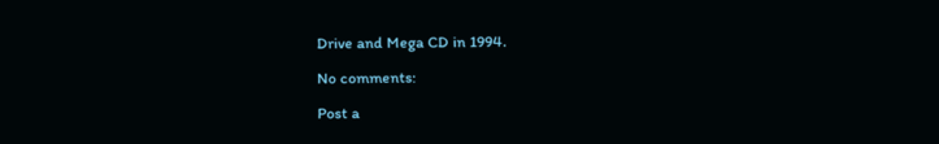Drive and Mega CD in 1994.

No comments:

Post a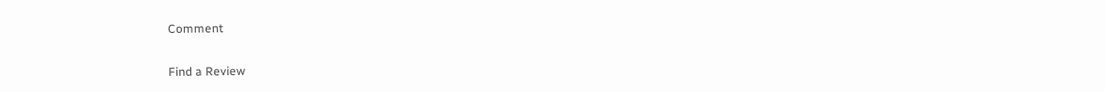Comment

Find a Review